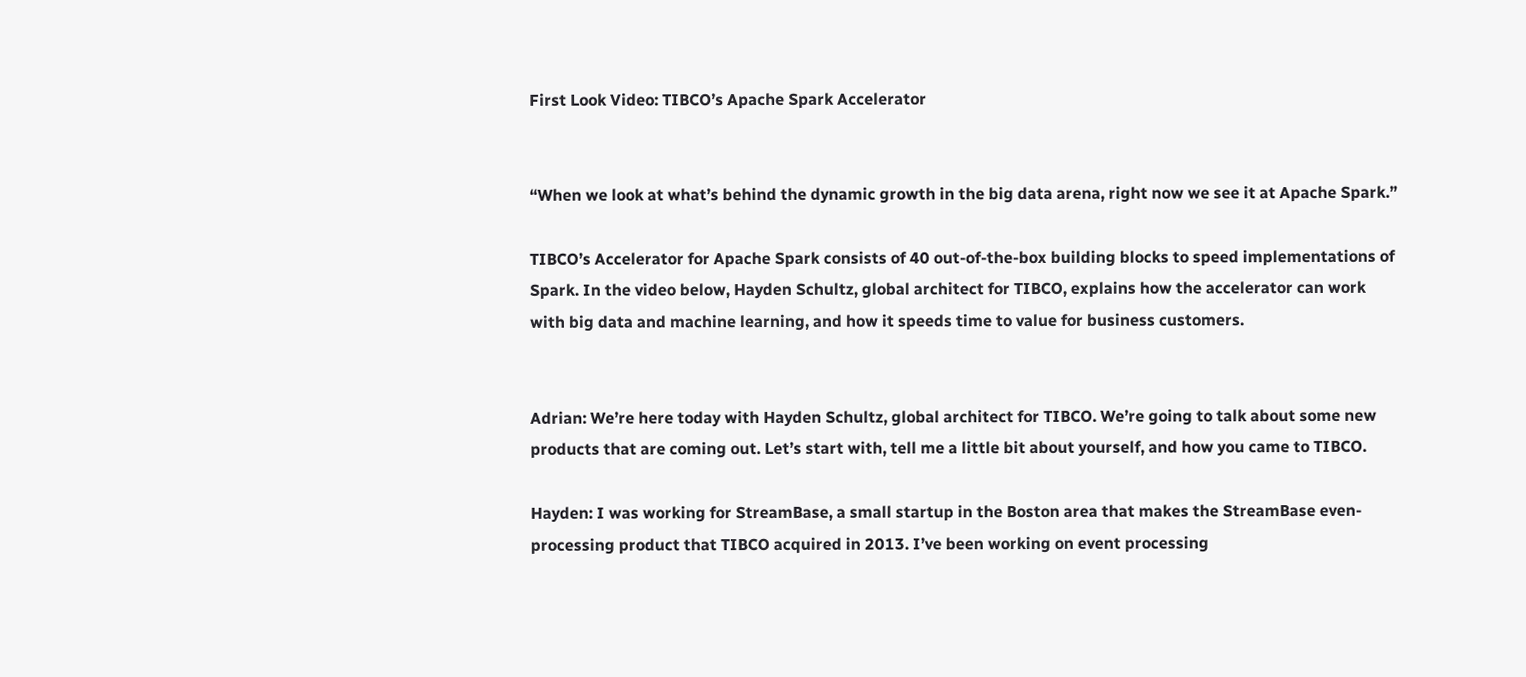First Look Video: TIBCO’s Apache Spark Accelerator


“When we look at what’s behind the dynamic growth in the big data arena, right now we see it at Apache Spark.”

TIBCO’s Accelerator for Apache Spark consists of 40 out-of-the-box building blocks to speed implementations of Spark. In the video below, Hayden Schultz, global architect for TIBCO, explains how the accelerator can work with big data and machine learning, and how it speeds time to value for business customers.


Adrian: We’re here today with Hayden Schultz, global architect for TIBCO. We’re going to talk about some new products that are coming out. Let’s start with, tell me a little bit about yourself, and how you came to TIBCO.

Hayden: I was working for StreamBase, a small startup in the Boston area that makes the StreamBase even- processing product that TIBCO acquired in 2013. I’ve been working on event processing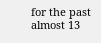for the past almost 13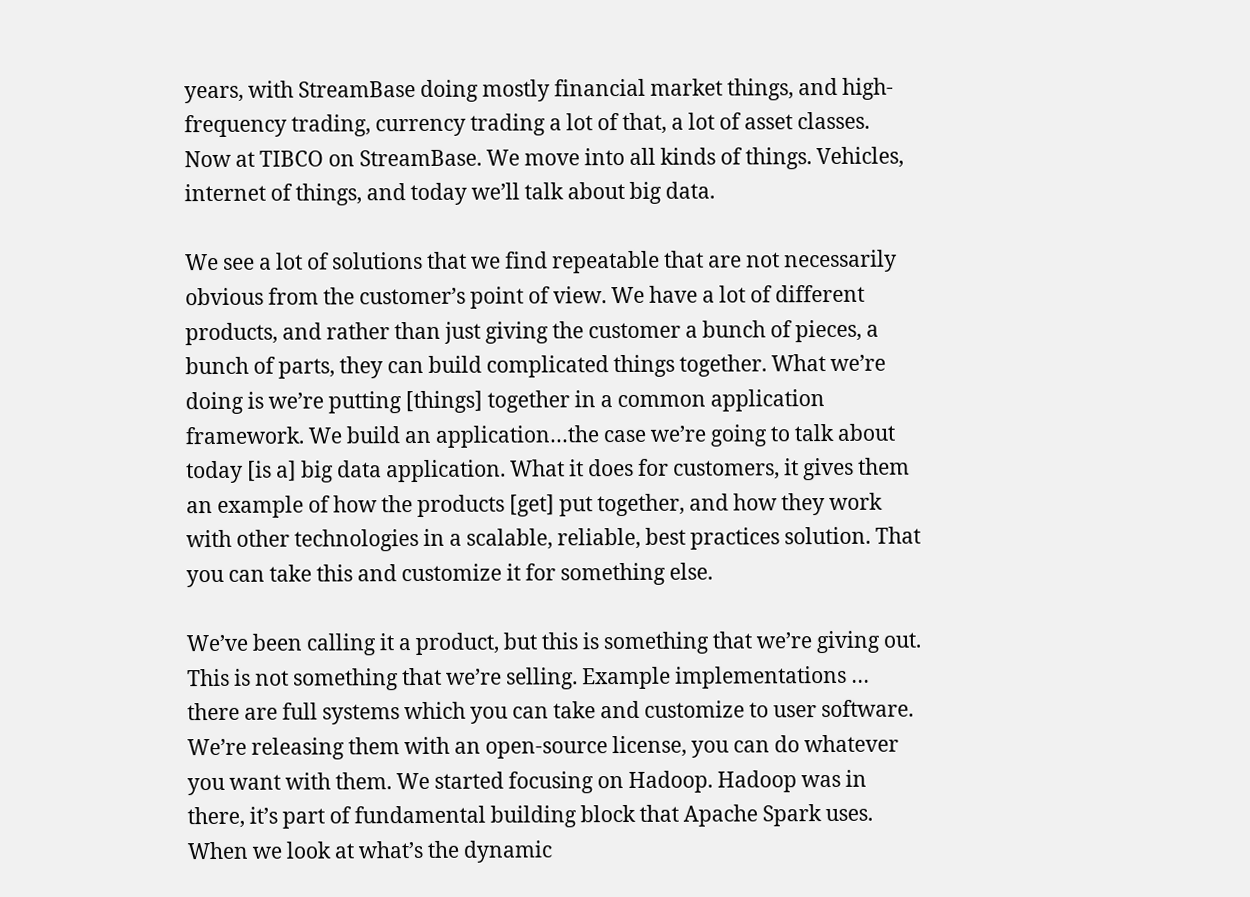years, with StreamBase doing mostly financial market things, and high-frequency trading, currency trading a lot of that, a lot of asset classes. Now at TIBCO on StreamBase. We move into all kinds of things. Vehicles, internet of things, and today we’ll talk about big data.

We see a lot of solutions that we find repeatable that are not necessarily obvious from the customer’s point of view. We have a lot of different products, and rather than just giving the customer a bunch of pieces, a bunch of parts, they can build complicated things together. What we’re doing is we’re putting [things] together in a common application framework. We build an application…the case we’re going to talk about today [is a] big data application. What it does for customers, it gives them an example of how the products [get] put together, and how they work with other technologies in a scalable, reliable, best practices solution. That you can take this and customize it for something else.

We’ve been calling it a product, but this is something that we’re giving out. This is not something that we’re selling. Example implementations … there are full systems which you can take and customize to user software. We’re releasing them with an open-source license, you can do whatever you want with them. We started focusing on Hadoop. Hadoop was in there, it’s part of fundamental building block that Apache Spark uses. When we look at what’s the dynamic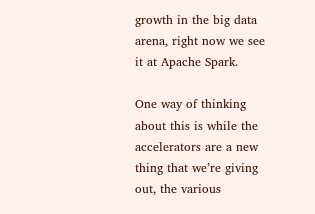growth in the big data arena, right now we see it at Apache Spark.

One way of thinking about this is while the accelerators are a new thing that we’re giving out, the various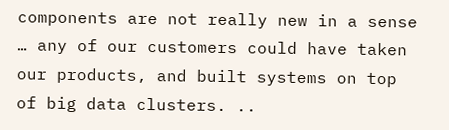components are not really new in a sense … any of our customers could have taken our products, and built systems on top of big data clusters. ..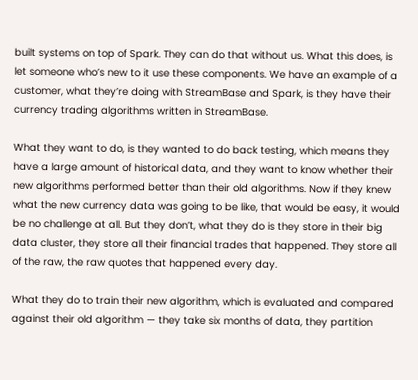built systems on top of Spark. They can do that without us. What this does, is let someone who’s new to it use these components. We have an example of a customer, what they’re doing with StreamBase and Spark, is they have their currency trading algorithms written in StreamBase.

What they want to do, is they wanted to do back testing, which means they have a large amount of historical data, and they want to know whether their new algorithms performed better than their old algorithms. Now if they knew what the new currency data was going to be like, that would be easy, it would be no challenge at all. But they don’t, what they do is they store in their big data cluster, they store all their financial trades that happened. They store all of the raw, the raw quotes that happened every day.

What they do to train their new algorithm, which is evaluated and compared against their old algorithm — they take six months of data, they partition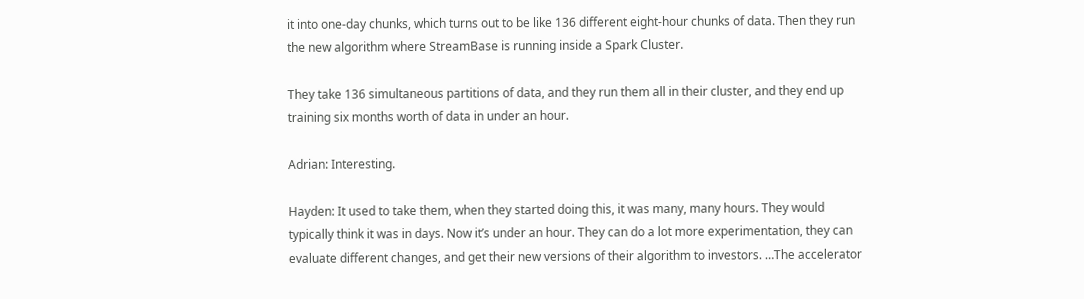it into one-day chunks, which turns out to be like 136 different eight-hour chunks of data. Then they run the new algorithm where StreamBase is running inside a Spark Cluster.

They take 136 simultaneous partitions of data, and they run them all in their cluster, and they end up training six months worth of data in under an hour.

Adrian: Interesting.

Hayden: It used to take them, when they started doing this, it was many, many hours. They would typically think it was in days. Now it’s under an hour. They can do a lot more experimentation, they can evaluate different changes, and get their new versions of their algorithm to investors. …The accelerator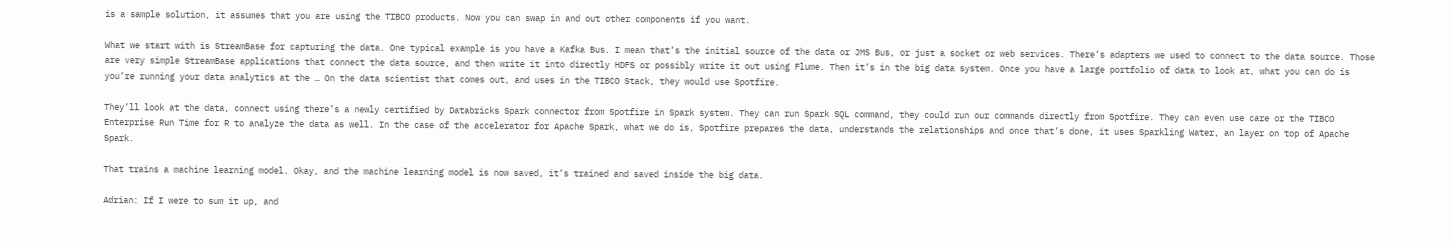is a sample solution, it assumes that you are using the TIBCO products. Now you can swap in and out other components if you want.

What we start with is StreamBase for capturing the data. One typical example is you have a Kafka Bus. I mean that’s the initial source of the data or JMS Bus, or just a socket or web services. There’s adapters we used to connect to the data source. Those are very simple StreamBase applications that connect the data source, and then write it into directly HDFS or possibly write it out using Flume. Then it’s in the big data system. Once you have a large portfolio of data to look at, what you can do is you’re running your data analytics at the … On the data scientist that comes out, and uses in the TIBCO Stack, they would use Spotfire.

They’ll look at the data, connect using there’s a newly certified by Databricks Spark connector from Spotfire in Spark system. They can run Spark SQL command, they could run our commands directly from Spotfire. They can even use care or the TIBCO Enterprise Run Time for R to analyze the data as well. In the case of the accelerator for Apache Spark, what we do is, Spotfire prepares the data, understands the relationships and once that’s done, it uses Sparkling Water, an layer on top of Apache Spark.

That trains a machine learning model. Okay, and the machine learning model is now saved, it’s trained and saved inside the big data.

Adrian: If I were to sum it up, and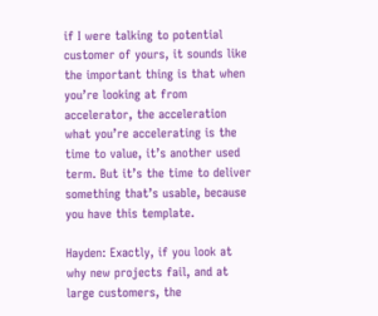if I were talking to potential customer of yours, it sounds like the important thing is that when you’re looking at from accelerator, the acceleration what you’re accelerating is the time to value, it’s another used term. But it’s the time to deliver something that’s usable, because you have this template.

Hayden: Exactly, if you look at why new projects fail, and at large customers, the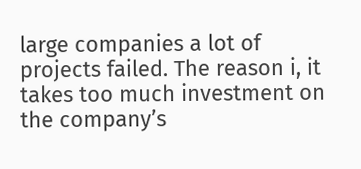large companies a lot of projects failed. The reason i, it takes too much investment on the company’s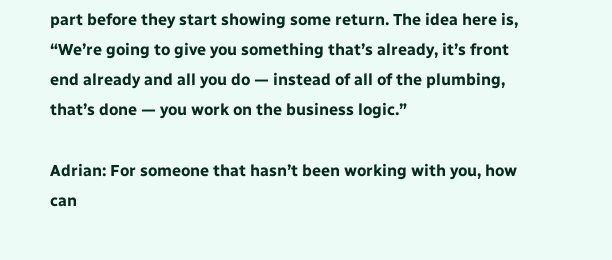part before they start showing some return. The idea here is, “We’re going to give you something that’s already, it’s front end already and all you do — instead of all of the plumbing, that’s done — you work on the business logic.”

Adrian: For someone that hasn’t been working with you, how can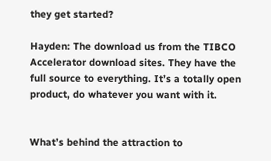they get started?

Hayden: The download us from the TIBCO Accelerator download sites. They have the full source to everything. It’s a totally open product, do whatever you want with it.


What’s behind the attraction to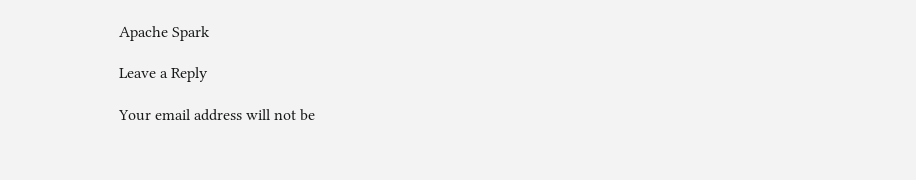Apache Spark

Leave a Reply

Your email address will not be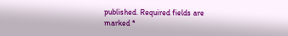published. Required fields are marked *